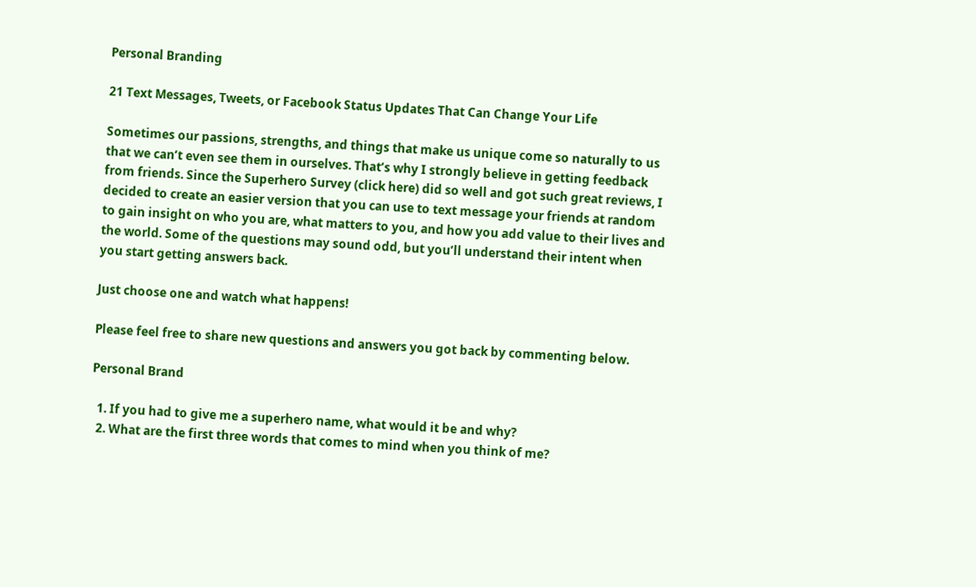Personal Branding

21 Text Messages, Tweets, or Facebook Status Updates That Can Change Your Life

Sometimes our passions, strengths, and things that make us unique come so naturally to us that we can’t even see them in ourselves. That’s why I strongly believe in getting feedback from friends. Since the Superhero Survey (click here) did so well and got such great reviews, I decided to create an easier version that you can use to text message your friends at random to gain insight on who you are, what matters to you, and how you add value to their lives and the world. Some of the questions may sound odd, but you’ll understand their intent when you start getting answers back.

Just choose one and watch what happens!

Please feel free to share new questions and answers you got back by commenting below.

Personal Brand

  1. If you had to give me a superhero name, what would it be and why?
  2. What are the first three words that comes to mind when you think of me?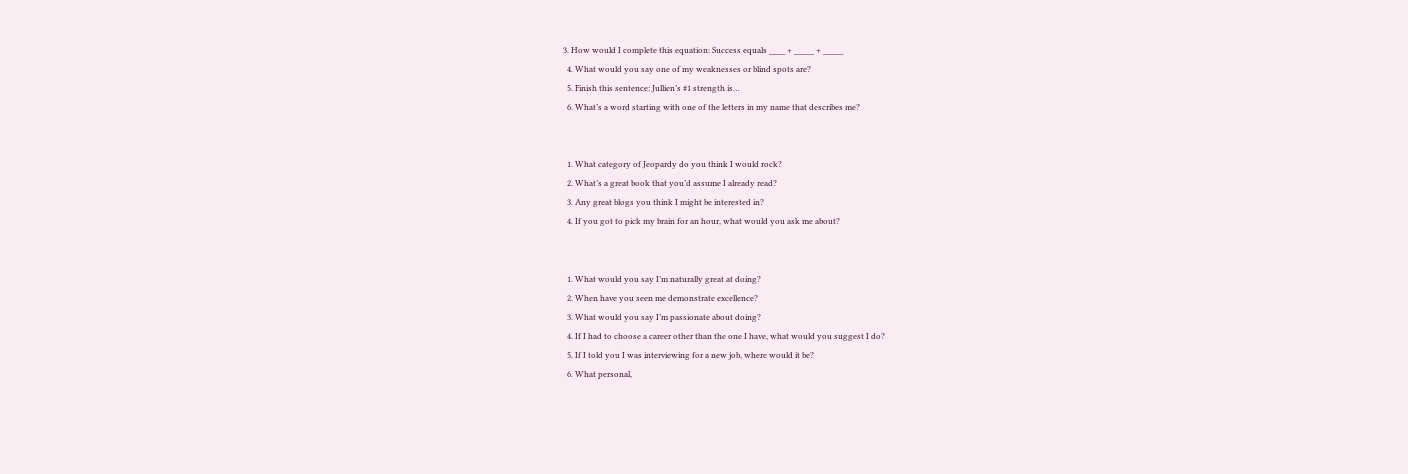3. How would I complete this equation: Success equals ____ + _____ + _____
  4. What would you say one of my weaknesses or blind spots are?
  5. Finish this sentence: Jullien’s #1 strength is…
  6. What’s a word starting with one of the letters in my name that describes me?


  1. What category of Jeopardy do you think I would rock?
  2. What’s a great book that you’d assume I already read?
  3. Any great blogs you think I might be interested in?
  4. If you got to pick my brain for an hour, what would you ask me about?


  1. What would you say I’m naturally great at doing?
  2. When have you seen me demonstrate excellence?
  3. What would you say I’m passionate about doing?
  4. If I had to choose a career other than the one I have, what would you suggest I do?
  5. If I told you I was interviewing for a new job, where would it be?
  6. What personal,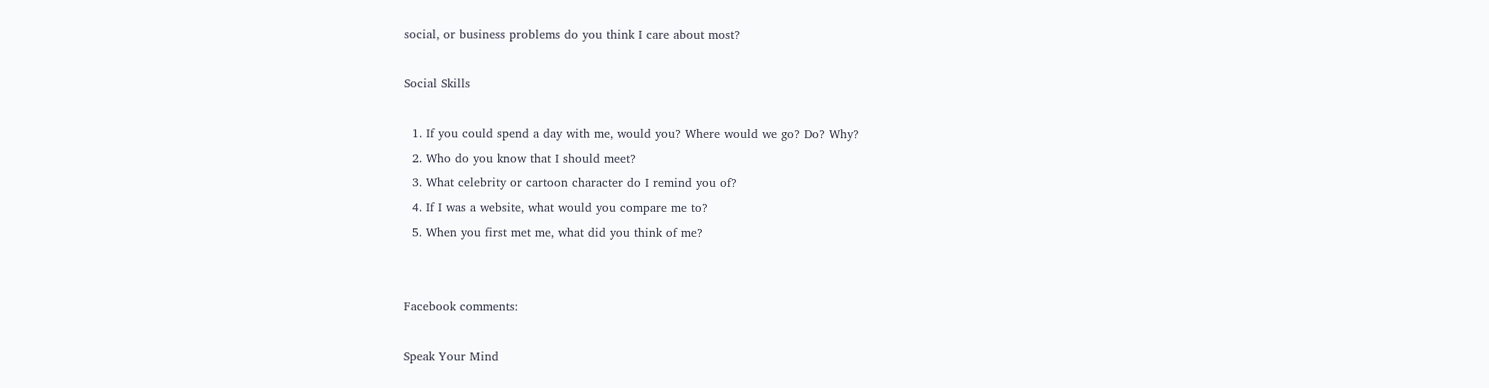social, or business problems do you think I care about most?

Social Skills

  1. If you could spend a day with me, would you? Where would we go? Do? Why?
  2. Who do you know that I should meet?
  3. What celebrity or cartoon character do I remind you of?
  4. If I was a website, what would you compare me to?
  5. When you first met me, what did you think of me?


Facebook comments:

Speak Your Mind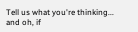Tell us what you're thinking...
and oh, if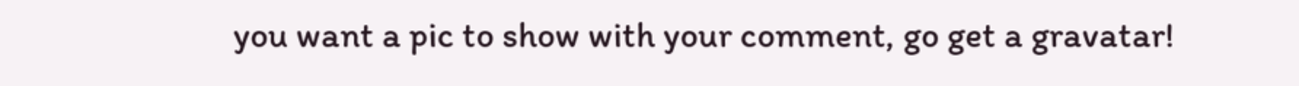you want a pic to show with your comment, go get a gravatar!